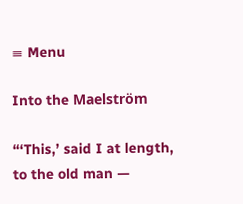≡ Menu

Into the Maelström

“‘This,’ said I at length, to the old man —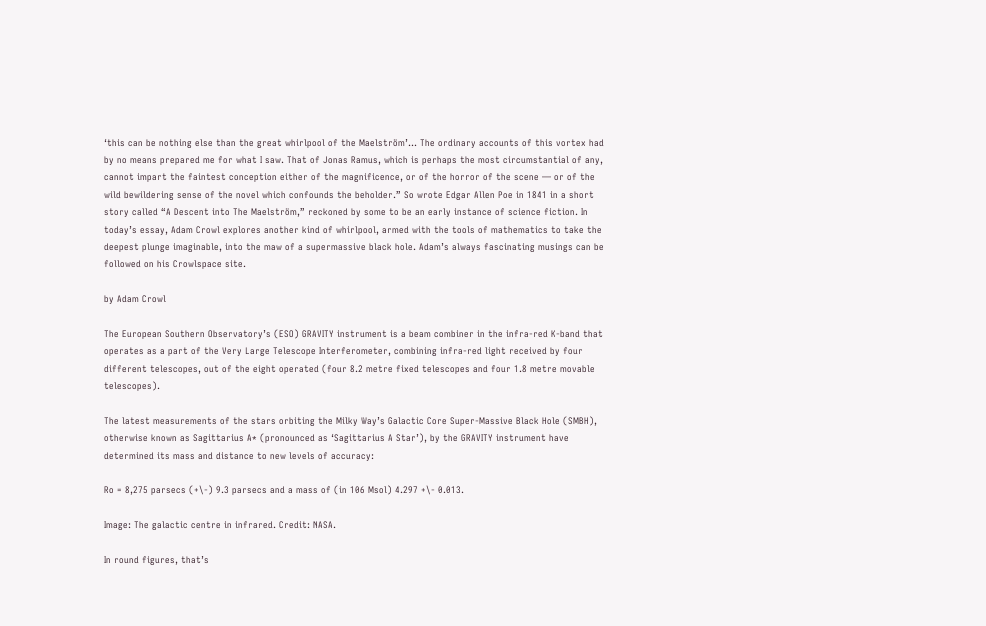‘this can be nothing else than the great whirlpool of the Maelström’… The ordinary accounts of this vortex had by no means prepared me for what I saw. That of Jonas Ramus, which is perhaps the most circumstantial of any, cannot impart the faintest conception either of the magnificence, or of the horror of the scene — or of the wild bewildering sense of the novel which confounds the beholder.” So wrote Edgar Allen Poe in 1841 in a short story called “A Descent into The Maelström,” reckoned by some to be an early instance of science fiction. In today’s essay, Adam Crowl explores another kind of whirlpool, armed with the tools of mathematics to take the deepest plunge imaginable, into the maw of a supermassive black hole. Adam’s always fascinating musings can be followed on his Crowlspace site.

by Adam Crowl

The European Southern Observatory’s (ESO) GRAVITY instrument is a beam combiner in the infra-red K-band that operates as a part of the Very Large Telescope Interferometer, combining infra-red light received by four different telescopes, out of the eight operated (four 8.2 metre fixed telescopes and four 1.8 metre movable telescopes).

The latest measurements of the stars orbiting the Milky Way’s Galactic Core Super-Massive Black Hole (SMBH), otherwise known as Sagittarius A* (pronounced as ‘Sagittarius A Star’), by the GRAVITY instrument have determined its mass and distance to new levels of accuracy:

Ro = 8,275 parsecs (+\-) 9.3 parsecs and a mass of (in 106 Msol) 4.297 +\- 0.013.

Image: The galactic centre in infrared. Credit: NASA.

In round figures, that’s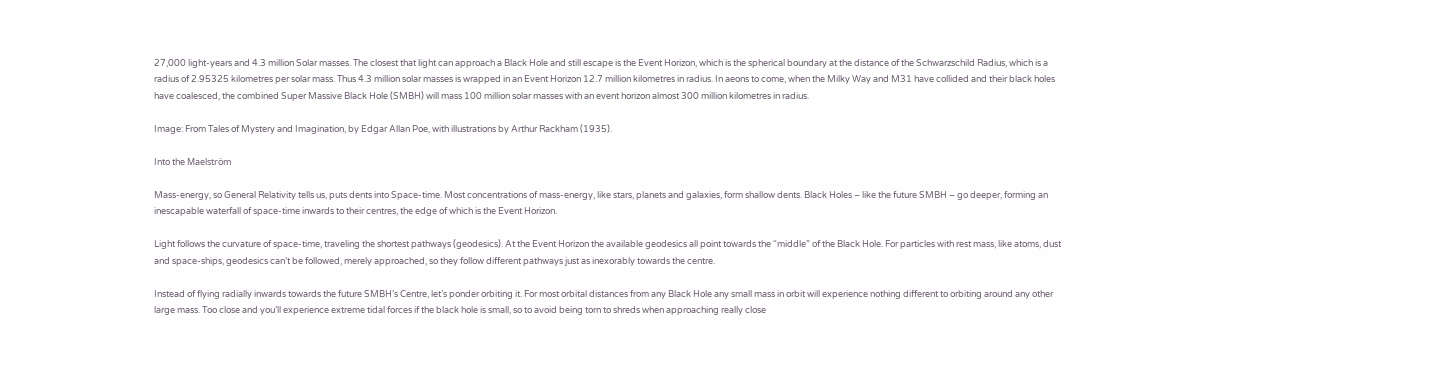27,000 light-years and 4.3 million Solar masses. The closest that light can approach a Black Hole and still escape is the Event Horizon, which is the spherical boundary at the distance of the Schwarzschild Radius, which is a radius of 2.95325 kilometres per solar mass. Thus 4.3 million solar masses is wrapped in an Event Horizon 12.7 million kilometres in radius. In aeons to come, when the Milky Way and M31 have collided and their black holes have coalesced, the combined Super Massive Black Hole (SMBH) will mass 100 million solar masses with an event horizon almost 300 million kilometres in radius.

Image: From Tales of Mystery and Imagination, by Edgar Allan Poe, with illustrations by Arthur Rackham (1935).

Into the Maelström

Mass-energy, so General Relativity tells us, puts dents into Space-time. Most concentrations of mass-energy, like stars, planets and galaxies, form shallow dents. Black Holes – like the future SMBH – go deeper, forming an inescapable waterfall of space-time inwards to their centres, the edge of which is the Event Horizon.

Light follows the curvature of space-time, traveling the shortest pathways (geodesics). At the Event Horizon the available geodesics all point towards the “middle” of the Black Hole. For particles with rest mass, like atoms, dust and space-ships, geodesics can’t be followed, merely approached, so they follow different pathways just as inexorably towards the centre.

Instead of flying radially inwards towards the future SMBH’s Centre, let’s ponder orbiting it. For most orbital distances from any Black Hole any small mass in orbit will experience nothing different to orbiting around any other large mass. Too close and you’ll experience extreme tidal forces if the black hole is small, so to avoid being torn to shreds when approaching really close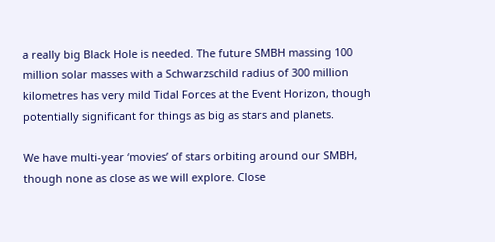a really big Black Hole is needed. The future SMBH massing 100 million solar masses with a Schwarzschild radius of 300 million kilometres has very mild Tidal Forces at the Event Horizon, though potentially significant for things as big as stars and planets.

We have multi-year ‘movies’ of stars orbiting around our SMBH, though none as close as we will explore. Close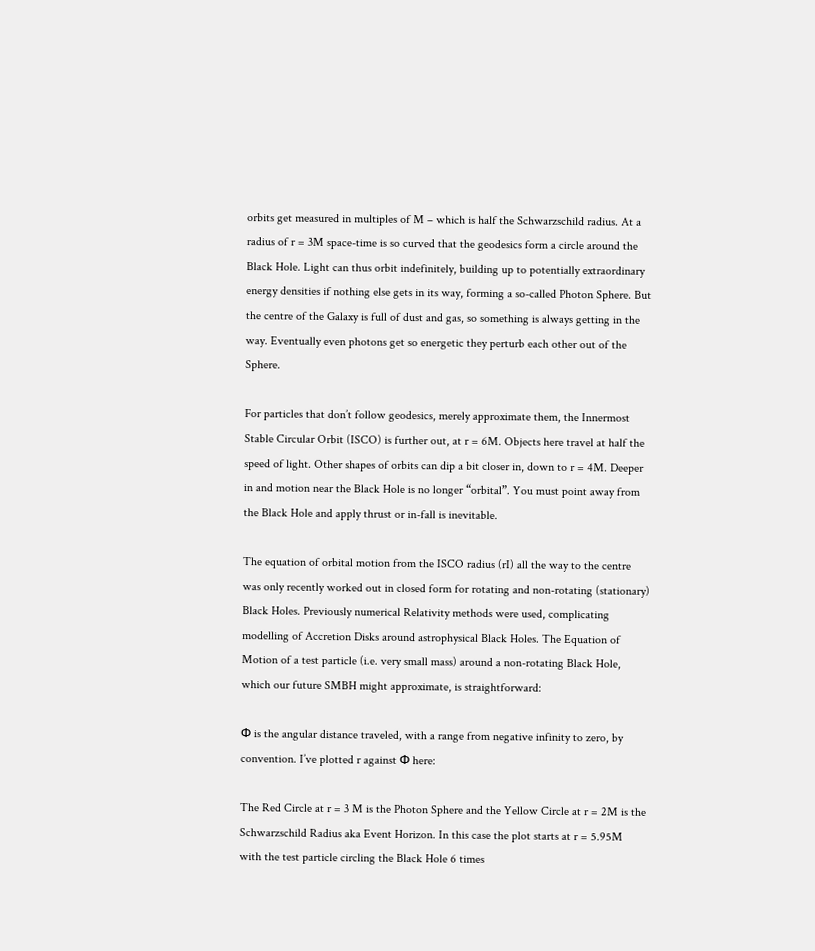orbits get measured in multiples of M – which is half the Schwarzschild radius. At a radius of r = 3M space-time is so curved that the geodesics form a circle around the Black Hole. Light can thus orbit indefinitely, building up to potentially extraordinary energy densities if nothing else gets in its way, forming a so-called Photon Sphere. But the centre of the Galaxy is full of dust and gas, so something is always getting in the way. Eventually even photons get so energetic they perturb each other out of the Sphere.

For particles that don’t follow geodesics, merely approximate them, the Innermost Stable Circular Orbit (ISCO) is further out, at r = 6M. Objects here travel at half the speed of light. Other shapes of orbits can dip a bit closer in, down to r = 4M. Deeper in and motion near the Black Hole is no longer “orbital”. You must point away from the Black Hole and apply thrust or in-fall is inevitable.

The equation of orbital motion from the ISCO radius (rI) all the way to the centre was only recently worked out in closed form for rotating and non-rotating (stationary) Black Holes. Previously numerical Relativity methods were used, complicating modelling of Accretion Disks around astrophysical Black Holes. The Equation of Motion of a test particle (i.e. very small mass) around a non-rotating Black Hole, which our future SMBH might approximate, is straightforward:

Φ is the angular distance traveled, with a range from negative infinity to zero, by convention. I’ve plotted r against Φ here:

The Red Circle at r = 3 M is the Photon Sphere and the Yellow Circle at r = 2M is the Schwarzschild Radius aka Event Horizon. In this case the plot starts at r = 5.95M with the test particle circling the Black Hole 6 times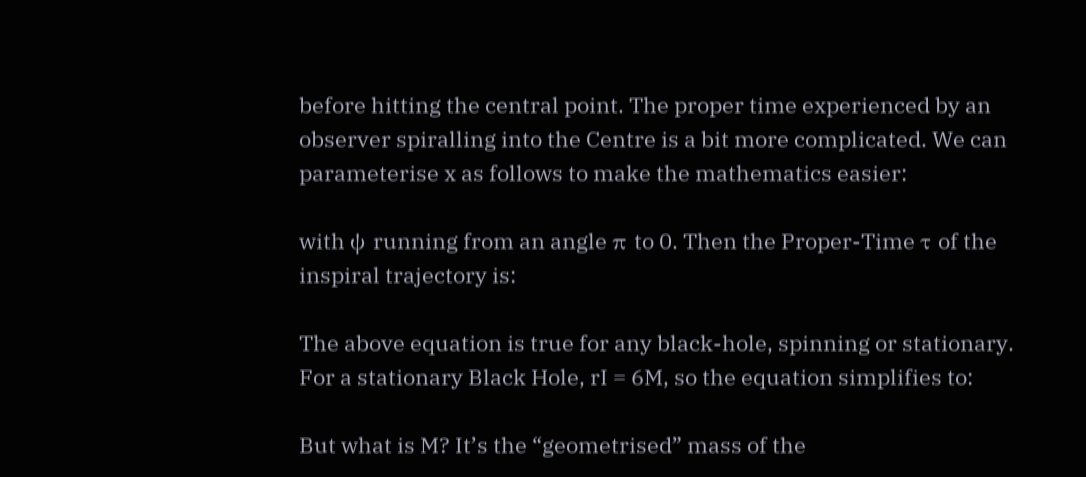before hitting the central point. The proper time experienced by an observer spiralling into the Centre is a bit more complicated. We can parameterise x as follows to make the mathematics easier:

with ψ running from an angle π to 0. Then the Proper-Time τ of the inspiral trajectory is:

The above equation is true for any black-hole, spinning or stationary. For a stationary Black Hole, rI = 6M, so the equation simplifies to:

But what is M? It’s the “geometrised” mass of the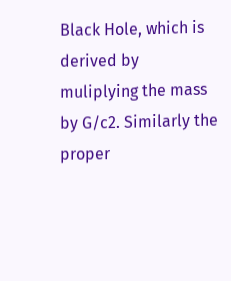Black Hole, which is derived by muliplying the mass by G/c2. Similarly the proper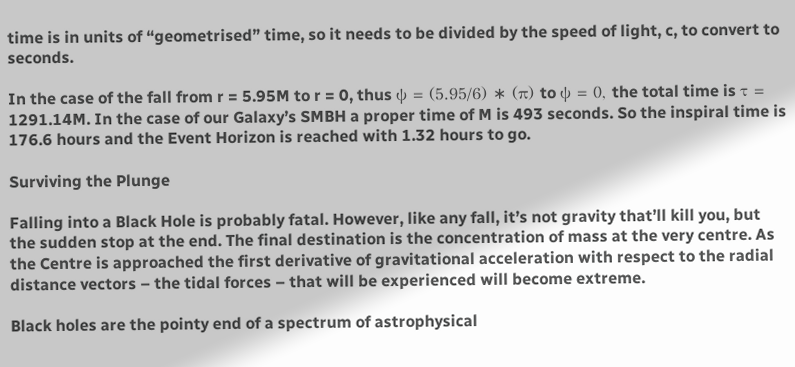time is in units of “geometrised” time, so it needs to be divided by the speed of light, c, to convert to seconds.

In the case of the fall from r = 5.95M to r = 0, thus ψ = (5.95/6) ∗ (π) to ψ = 0, the total time is τ = 1291.14M. In the case of our Galaxy’s SMBH a proper time of M is 493 seconds. So the inspiral time is 176.6 hours and the Event Horizon is reached with 1.32 hours to go.

Surviving the Plunge

Falling into a Black Hole is probably fatal. However, like any fall, it’s not gravity that’ll kill you, but the sudden stop at the end. The final destination is the concentration of mass at the very centre. As the Centre is approached the first derivative of gravitational acceleration with respect to the radial distance vectors – the tidal forces – that will be experienced will become extreme.

Black holes are the pointy end of a spectrum of astrophysical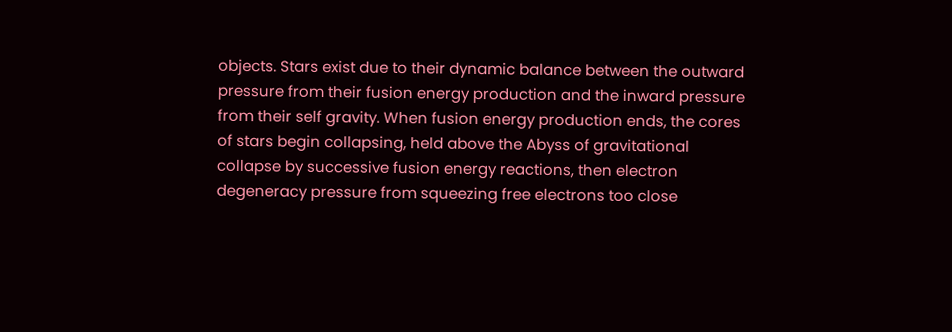objects. Stars exist due to their dynamic balance between the outward pressure from their fusion energy production and the inward pressure from their self gravity. When fusion energy production ends, the cores of stars begin collapsing, held above the Abyss of gravitational collapse by successive fusion energy reactions, then electron degeneracy pressure from squeezing free electrons too close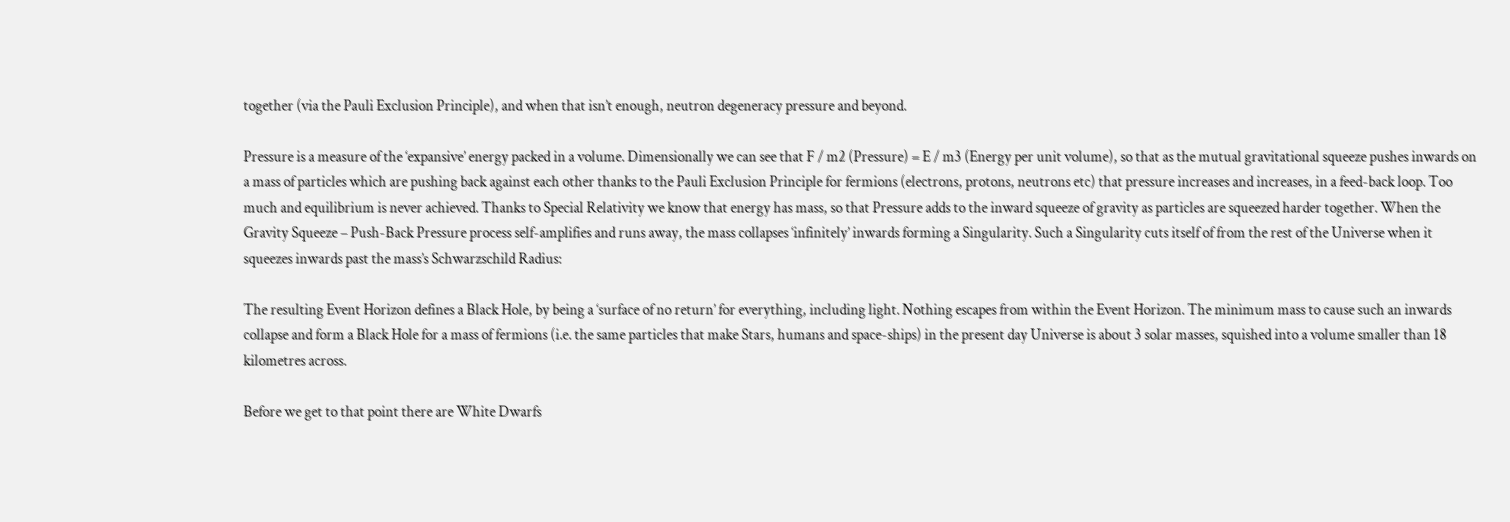together (via the Pauli Exclusion Principle), and when that isn’t enough, neutron degeneracy pressure and beyond.

Pressure is a measure of the ‘expansive’ energy packed in a volume. Dimensionally we can see that F / m2 (Pressure) = E / m3 (Energy per unit volume), so that as the mutual gravitational squeeze pushes inwards on a mass of particles which are pushing back against each other thanks to the Pauli Exclusion Principle for fermions (electrons, protons, neutrons etc) that pressure increases and increases, in a feed-back loop. Too much and equilibrium is never achieved. Thanks to Special Relativity we know that energy has mass, so that Pressure adds to the inward squeeze of gravity as particles are squeezed harder together. When the Gravity Squeeze – Push-Back Pressure process self-amplifies and runs away, the mass collapses ‘infinitely’ inwards forming a Singularity. Such a Singularity cuts itself of from the rest of the Universe when it squeezes inwards past the mass’s Schwarzschild Radius:

The resulting Event Horizon defines a Black Hole, by being a ‘surface of no return’ for everything, including light. Nothing escapes from within the Event Horizon. The minimum mass to cause such an inwards collapse and form a Black Hole for a mass of fermions (i.e. the same particles that make Stars, humans and space-ships) in the present day Universe is about 3 solar masses, squished into a volume smaller than 18 kilometres across.

Before we get to that point there are White Dwarfs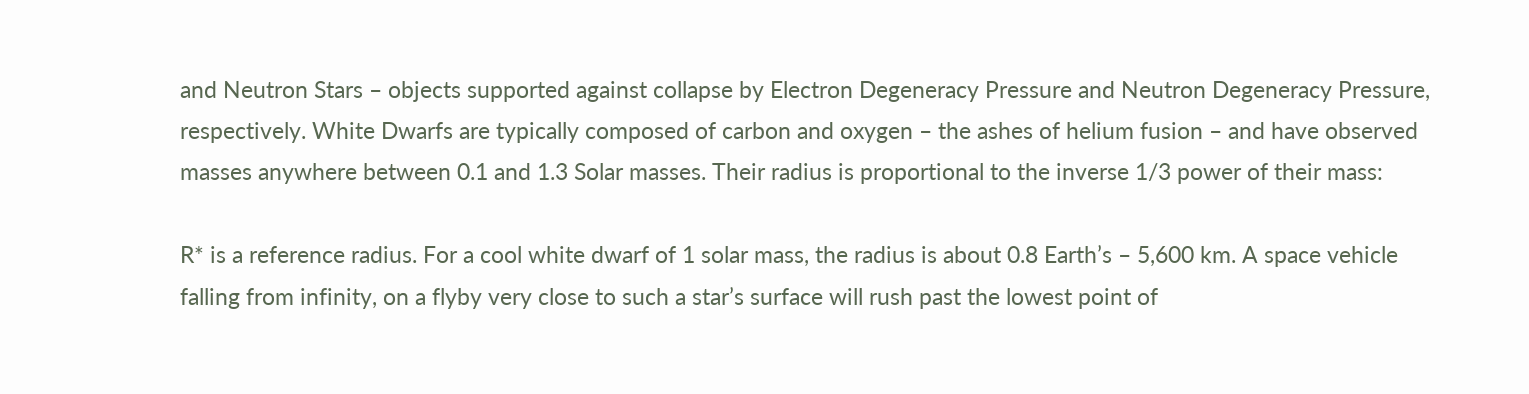and Neutron Stars – objects supported against collapse by Electron Degeneracy Pressure and Neutron Degeneracy Pressure, respectively. White Dwarfs are typically composed of carbon and oxygen – the ashes of helium fusion – and have observed masses anywhere between 0.1 and 1.3 Solar masses. Their radius is proportional to the inverse 1/3 power of their mass:

R* is a reference radius. For a cool white dwarf of 1 solar mass, the radius is about 0.8 Earth’s – 5,600 km. A space vehicle falling from infinity, on a flyby very close to such a star’s surface will rush past the lowest point of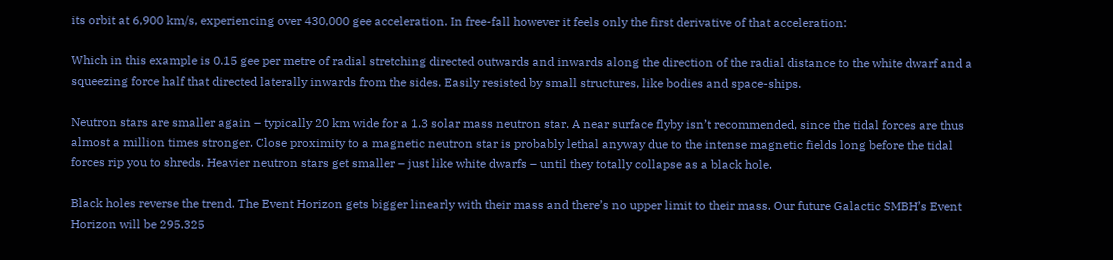its orbit at 6,900 km/s, experiencing over 430,000 gee acceleration. In free-fall however it feels only the first derivative of that acceleration:

Which in this example is 0.15 gee per metre of radial stretching directed outwards and inwards along the direction of the radial distance to the white dwarf and a squeezing force half that directed laterally inwards from the sides. Easily resisted by small structures, like bodies and space-ships.

Neutron stars are smaller again – typically 20 km wide for a 1.3 solar mass neutron star. A near surface flyby isn’t recommended, since the tidal forces are thus almost a million times stronger. Close proximity to a magnetic neutron star is probably lethal anyway due to the intense magnetic fields long before the tidal forces rip you to shreds. Heavier neutron stars get smaller – just like white dwarfs – until they totally collapse as a black hole.

Black holes reverse the trend. The Event Horizon gets bigger linearly with their mass and there’s no upper limit to their mass. Our future Galactic SMBH’s Event Horizon will be 295.325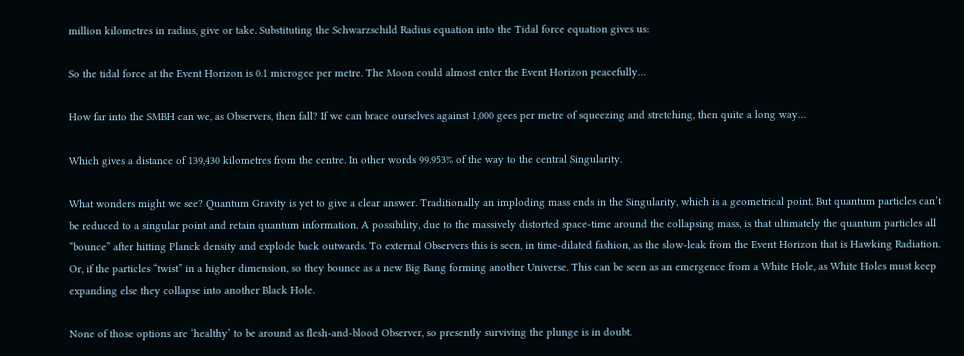million kilometres in radius, give or take. Substituting the Schwarzschild Radius equation into the Tidal force equation gives us:

So the tidal force at the Event Horizon is 0.1 microgee per metre. The Moon could almost enter the Event Horizon peacefully…

How far into the SMBH can we, as Observers, then fall? If we can brace ourselves against 1,000 gees per metre of squeezing and stretching, then quite a long way…

Which gives a distance of 139,430 kilometres from the centre. In other words 99.953% of the way to the central Singularity.

What wonders might we see? Quantum Gravity is yet to give a clear answer. Traditionally an imploding mass ends in the Singularity, which is a geometrical point. But quantum particles can’t be reduced to a singular point and retain quantum information. A possibility, due to the massively distorted space-time around the collapsing mass, is that ultimately the quantum particles all “bounce” after hitting Planck density and explode back outwards. To external Observers this is seen, in time-dilated fashion, as the slow-leak from the Event Horizon that is Hawking Radiation. Or, if the particles “twist” in a higher dimension, so they bounce as a new Big Bang forming another Universe. This can be seen as an emergence from a White Hole, as White Holes must keep expanding else they collapse into another Black Hole.

None of those options are ‘healthy’ to be around as flesh-and-blood Observer, so presently surviving the plunge is in doubt.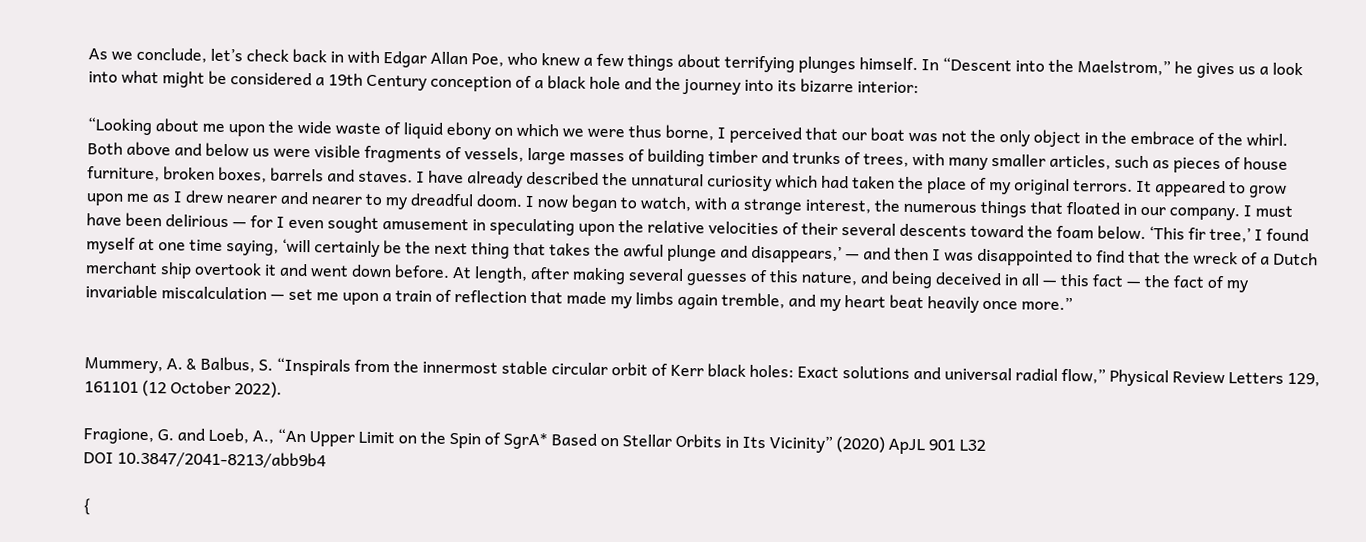As we conclude, let’s check back in with Edgar Allan Poe, who knew a few things about terrifying plunges himself. In “Descent into the Maelstrom,” he gives us a look into what might be considered a 19th Century conception of a black hole and the journey into its bizarre interior:

“Looking about me upon the wide waste of liquid ebony on which we were thus borne, I perceived that our boat was not the only object in the embrace of the whirl. Both above and below us were visible fragments of vessels, large masses of building timber and trunks of trees, with many smaller articles, such as pieces of house furniture, broken boxes, barrels and staves. I have already described the unnatural curiosity which had taken the place of my original terrors. It appeared to grow upon me as I drew nearer and nearer to my dreadful doom. I now began to watch, with a strange interest, the numerous things that floated in our company. I must have been delirious — for I even sought amusement in speculating upon the relative velocities of their several descents toward the foam below. ‘This fir tree,’ I found myself at one time saying, ‘will certainly be the next thing that takes the awful plunge and disappears,’ — and then I was disappointed to find that the wreck of a Dutch merchant ship overtook it and went down before. At length, after making several guesses of this nature, and being deceived in all — this fact — the fact of my invariable miscalculation — set me upon a train of reflection that made my limbs again tremble, and my heart beat heavily once more.”


Mummery, A. & Balbus, S. “Inspirals from the innermost stable circular orbit of Kerr black holes: Exact solutions and universal radial flow,” Physical Review Letters 129, 161101 (12 October 2022).

Fragione, G. and Loeb, A., “An Upper Limit on the Spin of SgrA* Based on Stellar Orbits in Its Vicinity” (2020) ApJL 901 L32
DOI 10.3847/2041-8213/abb9b4

{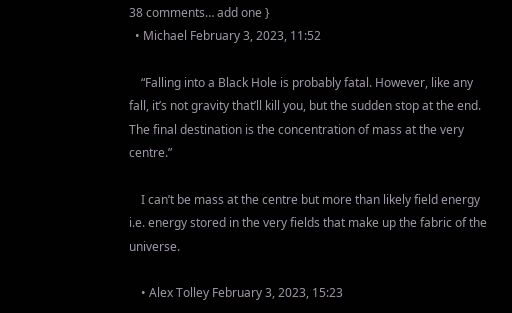38 comments… add one }
  • Michael February 3, 2023, 11:52

    “Falling into a Black Hole is probably fatal. However, like any fall, it’s not gravity that’ll kill you, but the sudden stop at the end. The final destination is the concentration of mass at the very centre.”

    I can’t be mass at the centre but more than likely field energy i.e. energy stored in the very fields that make up the fabric of the universe.

    • Alex Tolley February 3, 2023, 15:23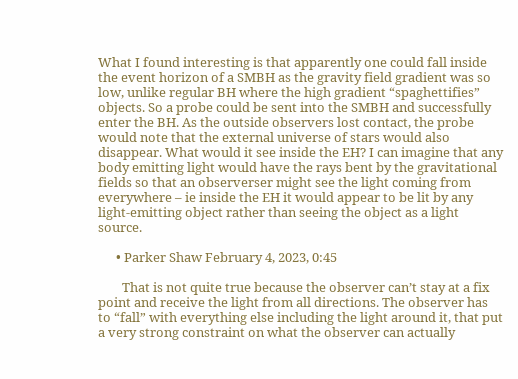What I found interesting is that apparently one could fall inside the event horizon of a SMBH as the gravity field gradient was so low, unlike regular BH where the high gradient “spaghettifies” objects. So a probe could be sent into the SMBH and successfully enter the BH. As the outside observers lost contact, the probe would note that the external universe of stars would also disappear. What would it see inside the EH? I can imagine that any body emitting light would have the rays bent by the gravitational fields so that an observerser might see the light coming from everywhere – ie inside the EH it would appear to be lit by any light-emitting object rather than seeing the object as a light source.

      • Parker Shaw February 4, 2023, 0:45

        That is not quite true because the observer can’t stay at a fix point and receive the light from all directions. The observer has to “fall” with everything else including the light around it, that put a very strong constraint on what the observer can actually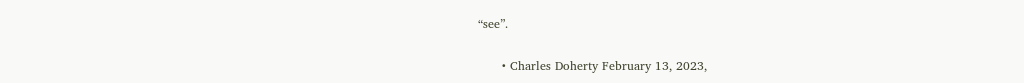“see”.

      • Charles Doherty February 13, 2023,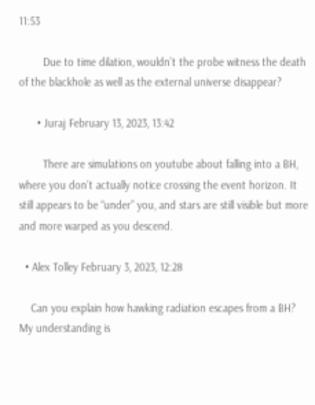11:53

        Due to time dilation, wouldn’t the probe witness the death of the blackhole as well as the external universe disappear?

      • Juraj February 13, 2023, 13:42

        There are simulations on youtube about falling into a BH, where you don’t actually notice crossing the event horizon. It still appears to be “under” you, and stars are still visible but more and more warped as you descend.

  • Alex Tolley February 3, 2023, 12:28

    Can you explain how hawking radiation escapes from a BH? My understanding is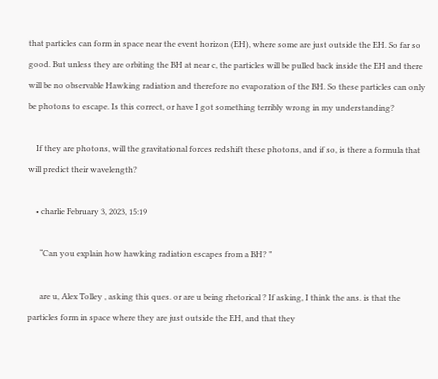that particles can form in space near the event horizon (EH), where some are just outside the EH. So far so good. But unless they are orbiting the BH at near c, the particles will be pulled back inside the EH and there will be no observable Hawking radiation and therefore no evaporation of the BH. So these particles can only be photons to escape. Is this correct, or have I got something terribly wrong in my understanding?

    If they are photons, will the gravitational forces redshift these photons, and if so, is there a formula that will predict their wavelength?

    • charlie February 3, 2023, 15:19

      “Can you explain how hawking radiation escapes from a BH? ”

      are u, Alex Tolley , asking this ques. or are u being rhetorical ? If asking, I think the ans. is that the particles form in space where they are just outside the EH, and that they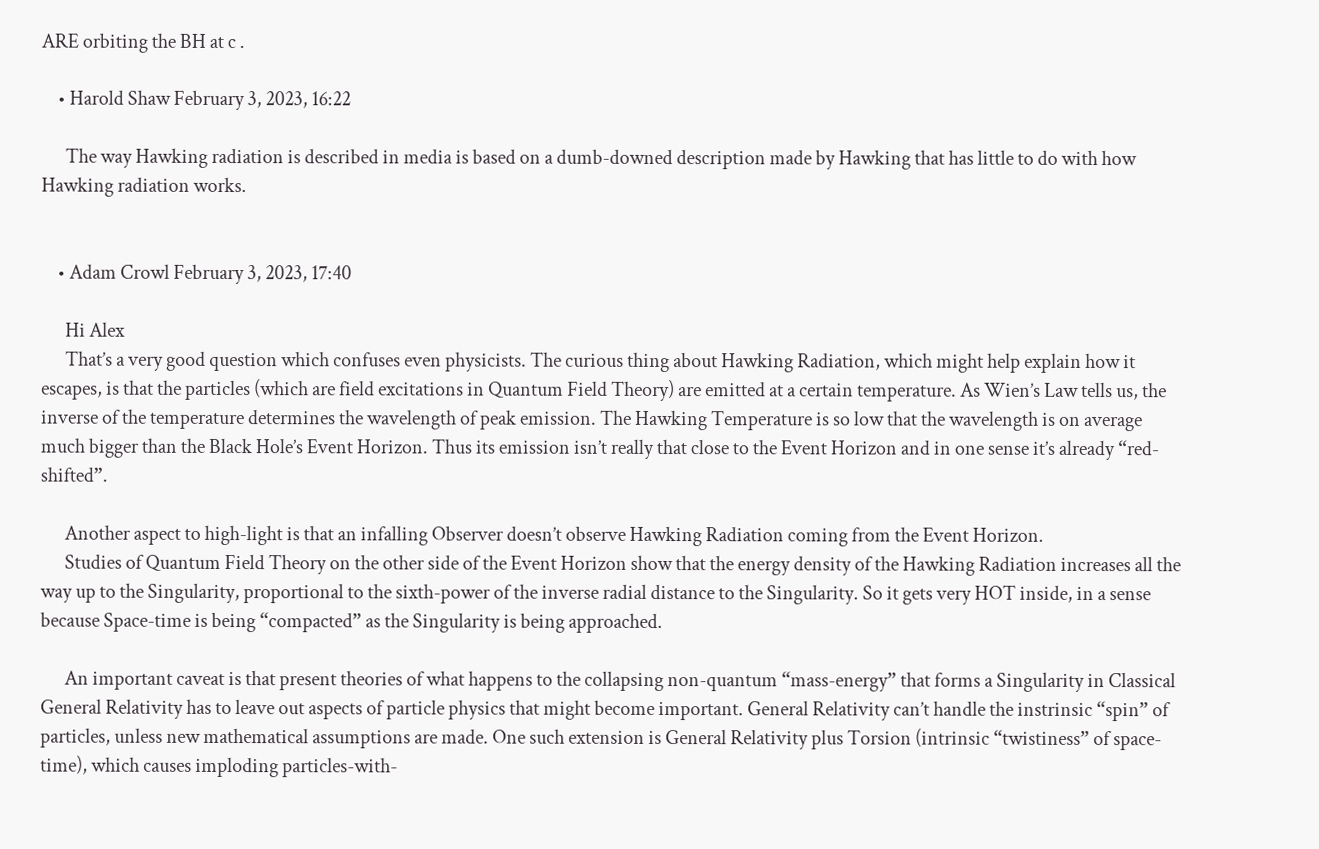ARE orbiting the BH at c .

    • Harold Shaw February 3, 2023, 16:22

      The way Hawking radiation is described in media is based on a dumb-downed description made by Hawking that has little to do with how Hawking radiation works.


    • Adam Crowl February 3, 2023, 17:40

      Hi Alex
      That’s a very good question which confuses even physicists. The curious thing about Hawking Radiation, which might help explain how it escapes, is that the particles (which are field excitations in Quantum Field Theory) are emitted at a certain temperature. As Wien’s Law tells us, the inverse of the temperature determines the wavelength of peak emission. The Hawking Temperature is so low that the wavelength is on average much bigger than the Black Hole’s Event Horizon. Thus its emission isn’t really that close to the Event Horizon and in one sense it’s already “red-shifted”.

      Another aspect to high-light is that an infalling Observer doesn’t observe Hawking Radiation coming from the Event Horizon.
      Studies of Quantum Field Theory on the other side of the Event Horizon show that the energy density of the Hawking Radiation increases all the way up to the Singularity, proportional to the sixth-power of the inverse radial distance to the Singularity. So it gets very HOT inside, in a sense because Space-time is being “compacted” as the Singularity is being approached.

      An important caveat is that present theories of what happens to the collapsing non-quantum “mass-energy” that forms a Singularity in Classical General Relativity has to leave out aspects of particle physics that might become important. General Relativity can’t handle the instrinsic “spin” of particles, unless new mathematical assumptions are made. One such extension is General Relativity plus Torsion (intrinsic “twistiness” of space-time), which causes imploding particles-with-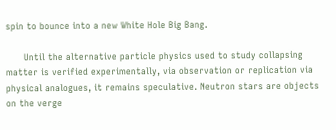spin to bounce into a new White Hole Big Bang.

      Until the alternative particle physics used to study collapsing matter is verified experimentally, via observation or replication via physical analogues, it remains speculative. Neutron stars are objects on the verge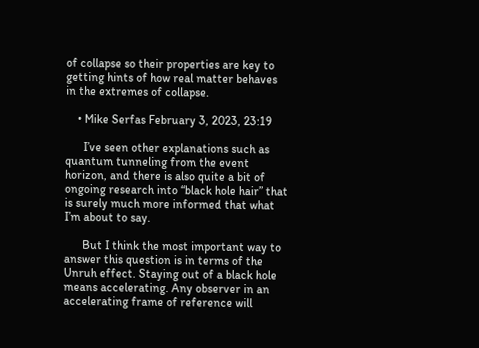of collapse so their properties are key to getting hints of how real matter behaves in the extremes of collapse.

    • Mike Serfas February 3, 2023, 23:19

      I’ve seen other explanations such as quantum tunneling from the event horizon, and there is also quite a bit of ongoing research into “black hole hair” that is surely much more informed that what I’m about to say.

      But I think the most important way to answer this question is in terms of the Unruh effect. Staying out of a black hole means accelerating. Any observer in an accelerating frame of reference will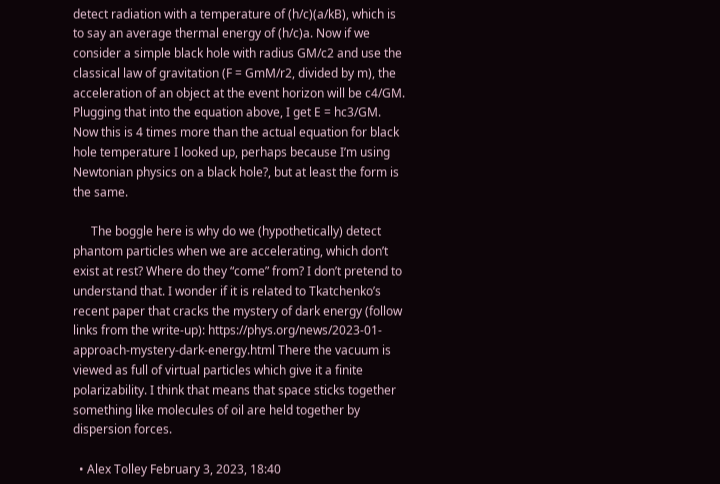detect radiation with a temperature of (h/c)(a/kB), which is to say an average thermal energy of (h/c)a. Now if we consider a simple black hole with radius GM/c2 and use the classical law of gravitation (F = GmM/r2, divided by m), the acceleration of an object at the event horizon will be c4/GM. Plugging that into the equation above, I get E = hc3/GM. Now this is 4 times more than the actual equation for black hole temperature I looked up, perhaps because I’m using Newtonian physics on a black hole?, but at least the form is the same.

      The boggle here is why do we (hypothetically) detect phantom particles when we are accelerating, which don’t exist at rest? Where do they “come” from? I don’t pretend to understand that. I wonder if it is related to Tkatchenko’s recent paper that cracks the mystery of dark energy (follow links from the write-up): https://phys.org/news/2023-01-approach-mystery-dark-energy.html There the vacuum is viewed as full of virtual particles which give it a finite polarizability. I think that means that space sticks together something like molecules of oil are held together by dispersion forces.

  • Alex Tolley February 3, 2023, 18:40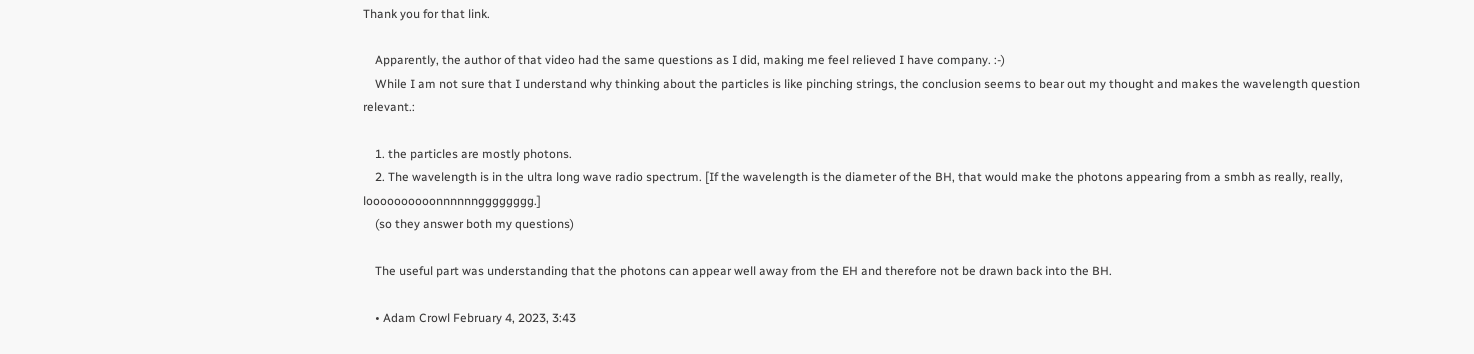Thank you for that link.

    Apparently, the author of that video had the same questions as I did, making me feel relieved I have company. :-)
    While I am not sure that I understand why thinking about the particles is like pinching strings, the conclusion seems to bear out my thought and makes the wavelength question relevant.:

    1. the particles are mostly photons.
    2. The wavelength is in the ultra long wave radio spectrum. [If the wavelength is the diameter of the BH, that would make the photons appearing from a smbh as really, really, loooooooooonnnnnngggggggg.]
    (so they answer both my questions)

    The useful part was understanding that the photons can appear well away from the EH and therefore not be drawn back into the BH.

    • Adam Crowl February 4, 2023, 3:43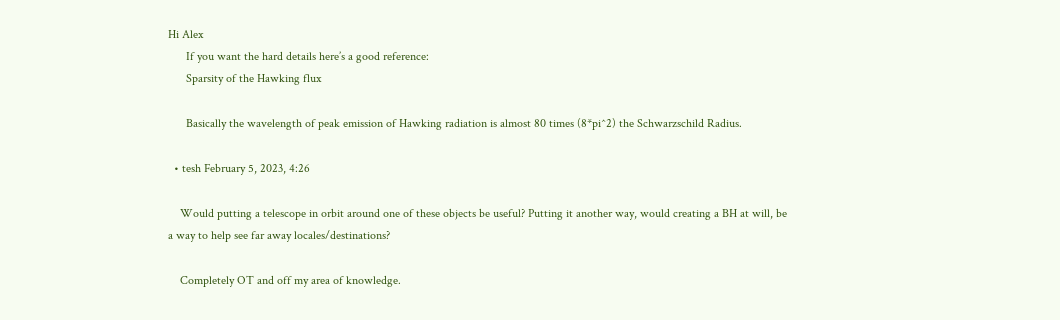Hi Alex
      If you want the hard details here’s a good reference:
      Sparsity of the Hawking flux

      Basically the wavelength of peak emission of Hawking radiation is almost 80 times (8*pi^2) the Schwarzschild Radius.

  • tesh February 5, 2023, 4:26

    Would putting a telescope in orbit around one of these objects be useful? Putting it another way, would creating a BH at will, be a way to help see far away locales/destinations?

    Completely OT and off my area of knowledge.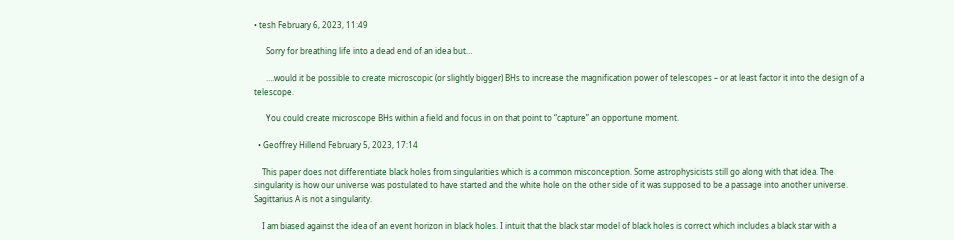• tesh February 6, 2023, 11:49

      Sorry for breathing life into a dead end of an idea but…

      ….would it be possible to create microscopic (or slightly bigger) BHs to increase the magnification power of telescopes – or at least factor it into the design of a telescope.

      You could create microscope BHs within a field and focus in on that point to “capture” an opportune moment.

  • Geoffrey Hillend February 5, 2023, 17:14

    This paper does not differentiate black holes from singularities which is a common misconception. Some astrophysicists still go along with that idea. The singularity is how our universe was postulated to have started and the white hole on the other side of it was supposed to be a passage into another universe. Sagittarius A is not a singularity.

    I am biased against the idea of an event horizon in black holes. I intuit that the black star model of black holes is correct which includes a black star with a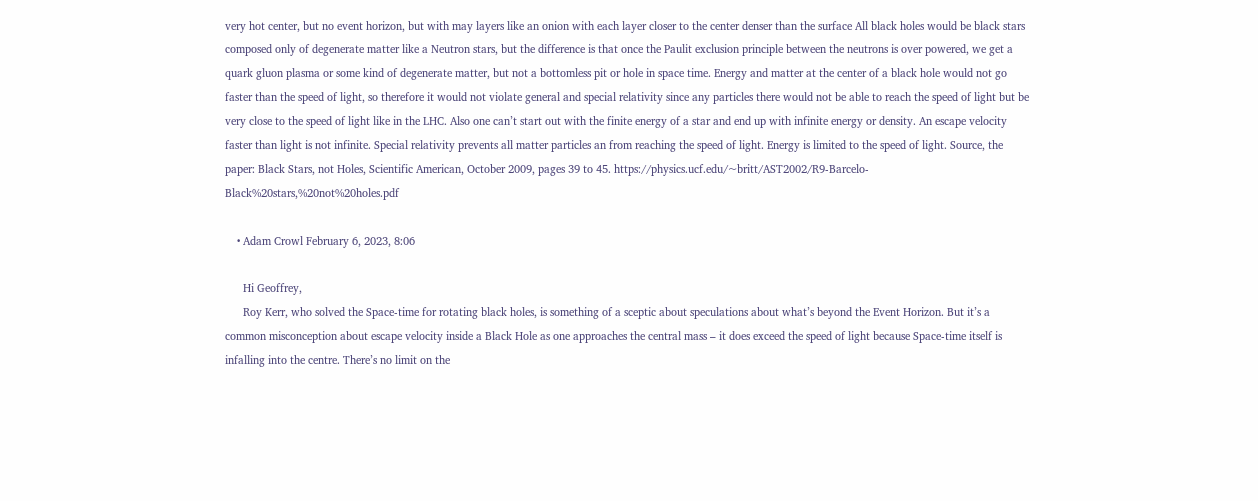very hot center, but no event horizon, but with may layers like an onion with each layer closer to the center denser than the surface All black holes would be black stars composed only of degenerate matter like a Neutron stars, but the difference is that once the Paulit exclusion principle between the neutrons is over powered, we get a quark gluon plasma or some kind of degenerate matter, but not a bottomless pit or hole in space time. Energy and matter at the center of a black hole would not go faster than the speed of light, so therefore it would not violate general and special relativity since any particles there would not be able to reach the speed of light but be very close to the speed of light like in the LHC. Also one can’t start out with the finite energy of a star and end up with infinite energy or density. An escape velocity faster than light is not infinite. Special relativity prevents all matter particles an from reaching the speed of light. Energy is limited to the speed of light. Source, the paper: Black Stars, not Holes, Scientific American, October 2009, pages 39 to 45. https://physics.ucf.edu/~britt/AST2002/R9-Barcelo-Black%20stars,%20not%20holes.pdf

    • Adam Crowl February 6, 2023, 8:06

      Hi Geoffrey,
      Roy Kerr, who solved the Space-time for rotating black holes, is something of a sceptic about speculations about what’s beyond the Event Horizon. But it’s a common misconception about escape velocity inside a Black Hole as one approaches the central mass – it does exceed the speed of light because Space-time itself is infalling into the centre. There’s no limit on the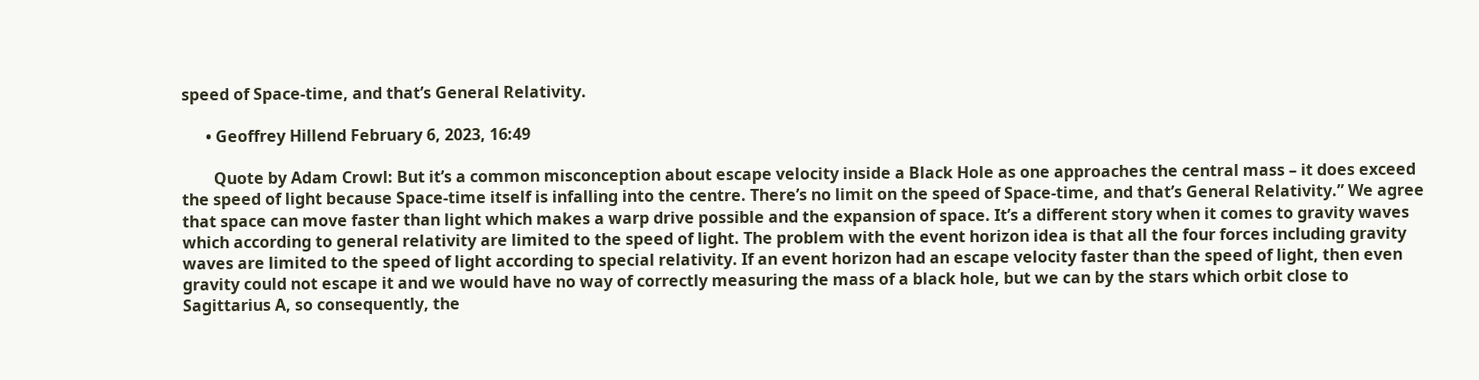speed of Space-time, and that’s General Relativity.

      • Geoffrey Hillend February 6, 2023, 16:49

        Quote by Adam Crowl: But it’s a common misconception about escape velocity inside a Black Hole as one approaches the central mass – it does exceed the speed of light because Space-time itself is infalling into the centre. There’s no limit on the speed of Space-time, and that’s General Relativity.” We agree that space can move faster than light which makes a warp drive possible and the expansion of space. It’s a different story when it comes to gravity waves which according to general relativity are limited to the speed of light. The problem with the event horizon idea is that all the four forces including gravity waves are limited to the speed of light according to special relativity. If an event horizon had an escape velocity faster than the speed of light, then even gravity could not escape it and we would have no way of correctly measuring the mass of a black hole, but we can by the stars which orbit close to Sagittarius A, so consequently, the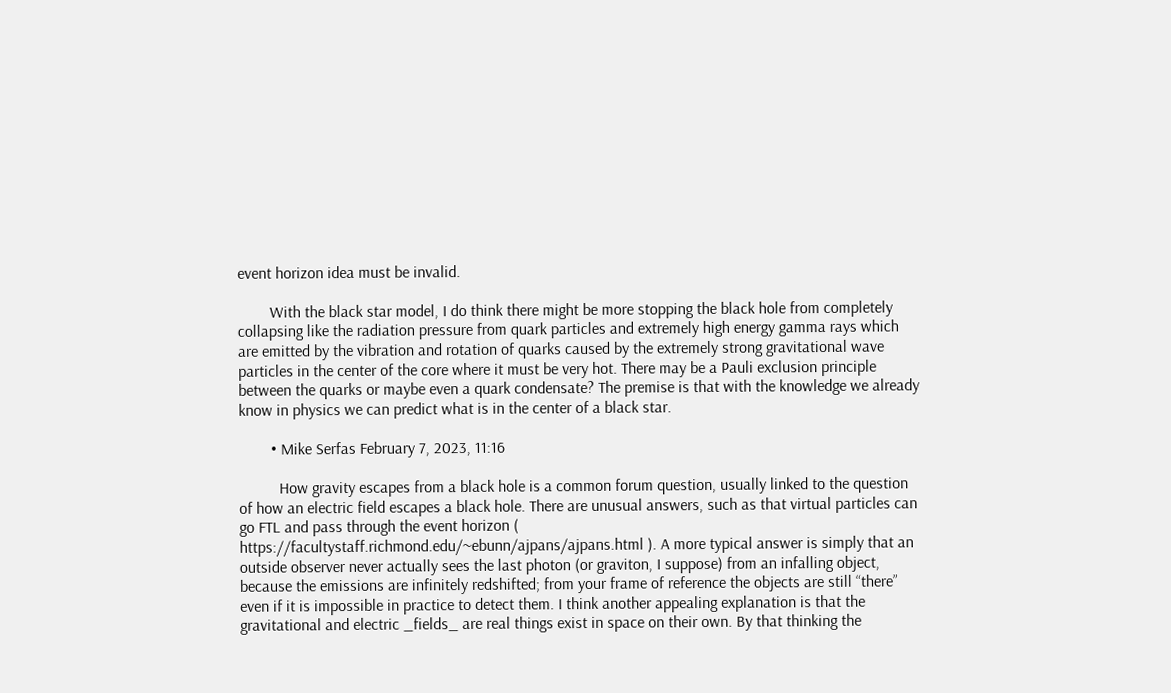event horizon idea must be invalid.

        With the black star model, I do think there might be more stopping the black hole from completely collapsing like the radiation pressure from quark particles and extremely high energy gamma rays which are emitted by the vibration and rotation of quarks caused by the extremely strong gravitational wave particles in the center of the core where it must be very hot. There may be a Pauli exclusion principle between the quarks or maybe even a quark condensate? The premise is that with the knowledge we already know in physics we can predict what is in the center of a black star.

        • Mike Serfas February 7, 2023, 11:16

          How gravity escapes from a black hole is a common forum question, usually linked to the question of how an electric field escapes a black hole. There are unusual answers, such as that virtual particles can go FTL and pass through the event horizon ( https://facultystaff.richmond.edu/~ebunn/ajpans/ajpans.html ). A more typical answer is simply that an outside observer never actually sees the last photon (or graviton, I suppose) from an infalling object, because the emissions are infinitely redshifted; from your frame of reference the objects are still “there” even if it is impossible in practice to detect them. I think another appealing explanation is that the gravitational and electric _fields_ are real things exist in space on their own. By that thinking the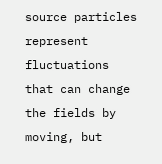source particles represent fluctuations that can change the fields by moving, but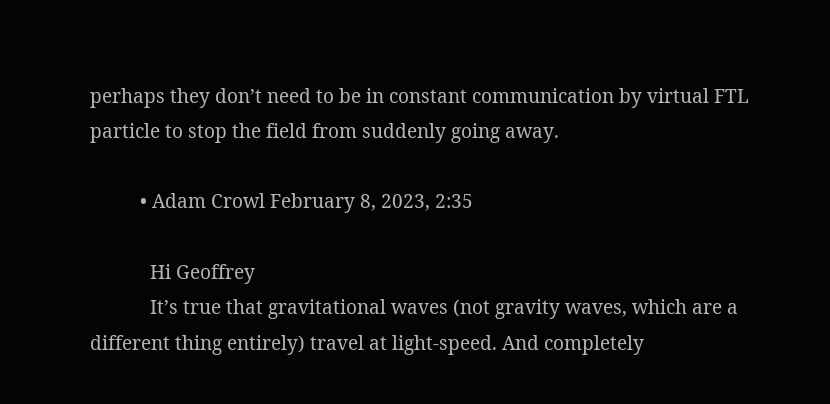perhaps they don’t need to be in constant communication by virtual FTL particle to stop the field from suddenly going away.

          • Adam Crowl February 8, 2023, 2:35

            Hi Geoffrey
            It’s true that gravitational waves (not gravity waves, which are a different thing entirely) travel at light-speed. And completely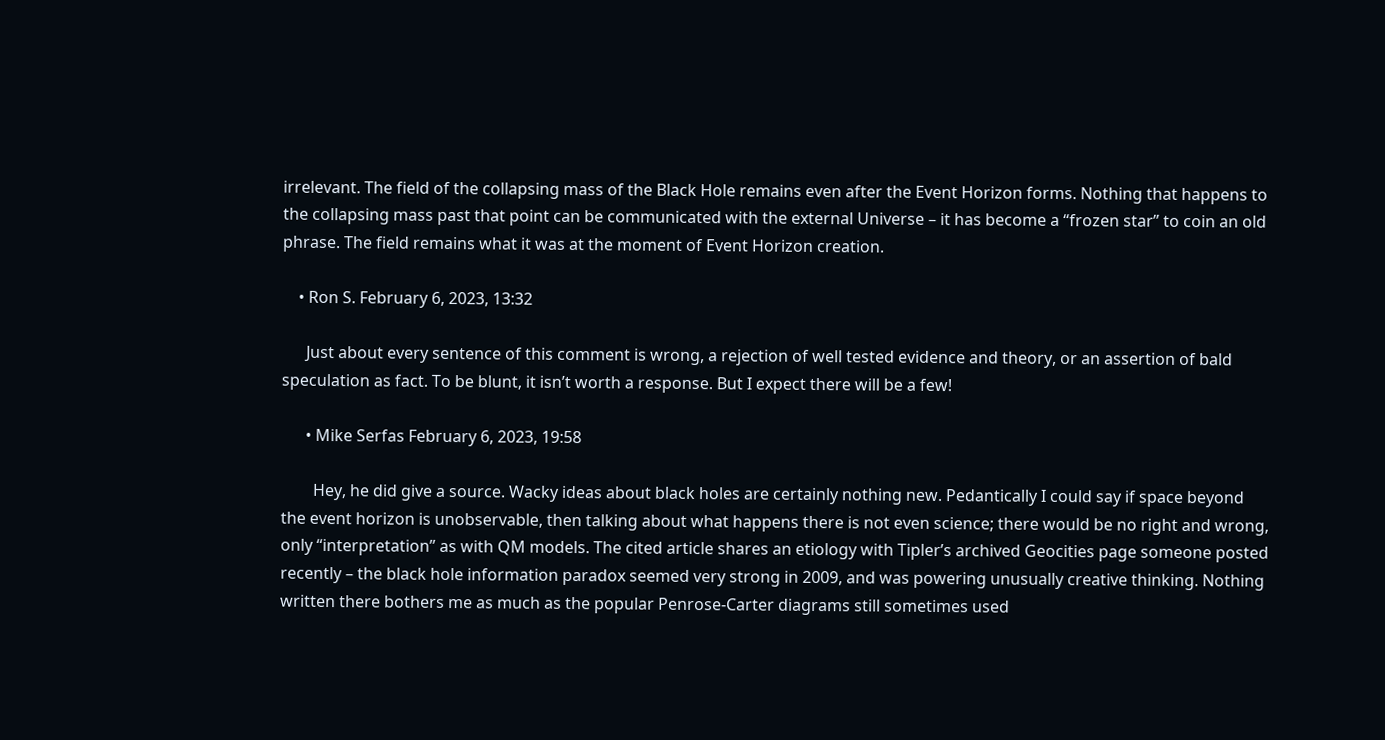irrelevant. The field of the collapsing mass of the Black Hole remains even after the Event Horizon forms. Nothing that happens to the collapsing mass past that point can be communicated with the external Universe – it has become a “frozen star” to coin an old phrase. The field remains what it was at the moment of Event Horizon creation.

    • Ron S. February 6, 2023, 13:32

      Just about every sentence of this comment is wrong, a rejection of well tested evidence and theory, or an assertion of bald speculation as fact. To be blunt, it isn’t worth a response. But I expect there will be a few!

      • Mike Serfas February 6, 2023, 19:58

        Hey, he did give a source. Wacky ideas about black holes are certainly nothing new. Pedantically I could say if space beyond the event horizon is unobservable, then talking about what happens there is not even science; there would be no right and wrong, only “interpretation” as with QM models. The cited article shares an etiology with Tipler’s archived Geocities page someone posted recently – the black hole information paradox seemed very strong in 2009, and was powering unusually creative thinking. Nothing written there bothers me as much as the popular Penrose-Carter diagrams still sometimes used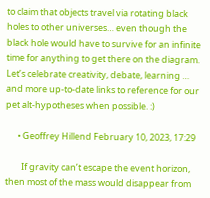to claim that objects travel via rotating black holes to other universes… even though the black hole would have to survive for an infinite time for anything to get there on the diagram. Let’s celebrate creativity, debate, learning … and more up-to-date links to reference for our pet alt-hypotheses when possible. :)

      • Geoffrey Hillend February 10, 2023, 17:29

        If gravity can’t escape the event horizon, then most of the mass would disappear from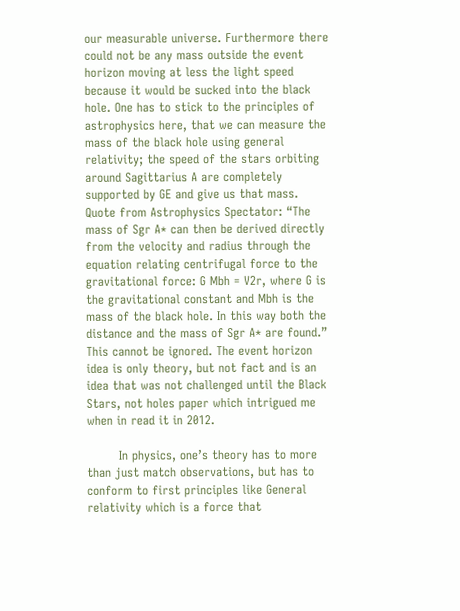our measurable universe. Furthermore there could not be any mass outside the event horizon moving at less the light speed because it would be sucked into the black hole. One has to stick to the principles of astrophysics here, that we can measure the mass of the black hole using general relativity; the speed of the stars orbiting around Sagittarius A are completely supported by GE and give us that mass. Quote from Astrophysics Spectator: “The mass of Sgr A* can then be derived directly from the velocity and radius through the equation relating centrifugal force to the gravitational force: G Mbh = V2r, where G is the gravitational constant and Mbh is the mass of the black hole. In this way both the distance and the mass of Sgr A* are found.” This cannot be ignored. The event horizon idea is only theory, but not fact and is an idea that was not challenged until the Black Stars, not holes paper which intrigued me when in read it in 2012.

        In physics, one’s theory has to more than just match observations, but has to conform to first principles like General relativity which is a force that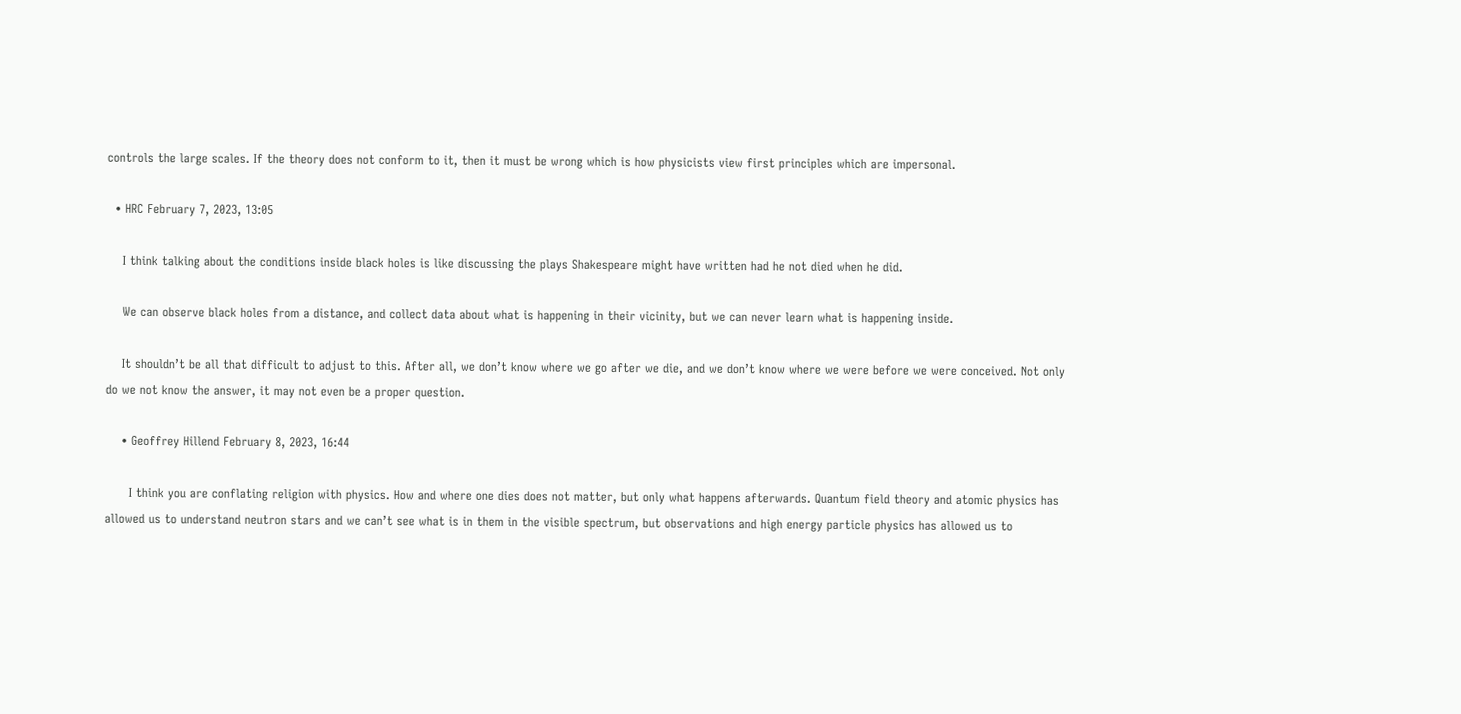controls the large scales. If the theory does not conform to it, then it must be wrong which is how physicists view first principles which are impersonal.

  • HRC February 7, 2023, 13:05

    I think talking about the conditions inside black holes is like discussing the plays Shakespeare might have written had he not died when he did.

    We can observe black holes from a distance, and collect data about what is happening in their vicinity, but we can never learn what is happening inside.

    It shouldn’t be all that difficult to adjust to this. After all, we don’t know where we go after we die, and we don’t know where we were before we were conceived. Not only do we not know the answer, it may not even be a proper question.

    • Geoffrey Hillend February 8, 2023, 16:44

      I think you are conflating religion with physics. How and where one dies does not matter, but only what happens afterwards. Quantum field theory and atomic physics has allowed us to understand neutron stars and we can’t see what is in them in the visible spectrum, but observations and high energy particle physics has allowed us to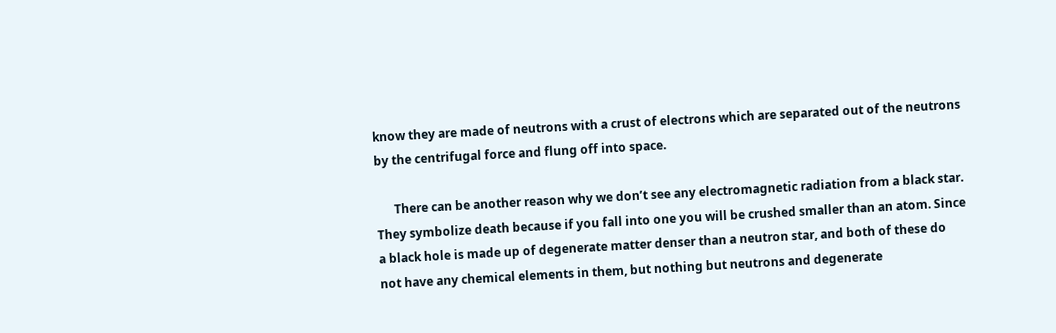know they are made of neutrons with a crust of electrons which are separated out of the neutrons by the centrifugal force and flung off into space.

      There can be another reason why we don’t see any electromagnetic radiation from a black star. They symbolize death because if you fall into one you will be crushed smaller than an atom. Since a black hole is made up of degenerate matter denser than a neutron star, and both of these do not have any chemical elements in them, but nothing but neutrons and degenerate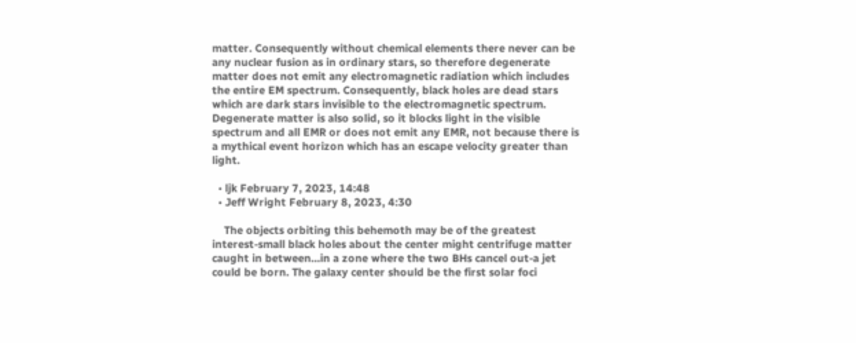matter. Consequently without chemical elements there never can be any nuclear fusion as in ordinary stars, so therefore degenerate matter does not emit any electromagnetic radiation which includes the entire EM spectrum. Consequently, black holes are dead stars which are dark stars invisible to the electromagnetic spectrum. Degenerate matter is also solid, so it blocks light in the visible spectrum and all EMR or does not emit any EMR, not because there is a mythical event horizon which has an escape velocity greater than light.

  • ljk February 7, 2023, 14:48
  • Jeff Wright February 8, 2023, 4:30

    The objects orbiting this behemoth may be of the greatest interest-small black holes about the center might centrifuge matter caught in between…in a zone where the two BHs cancel out-a jet could be born. The galaxy center should be the first solar foci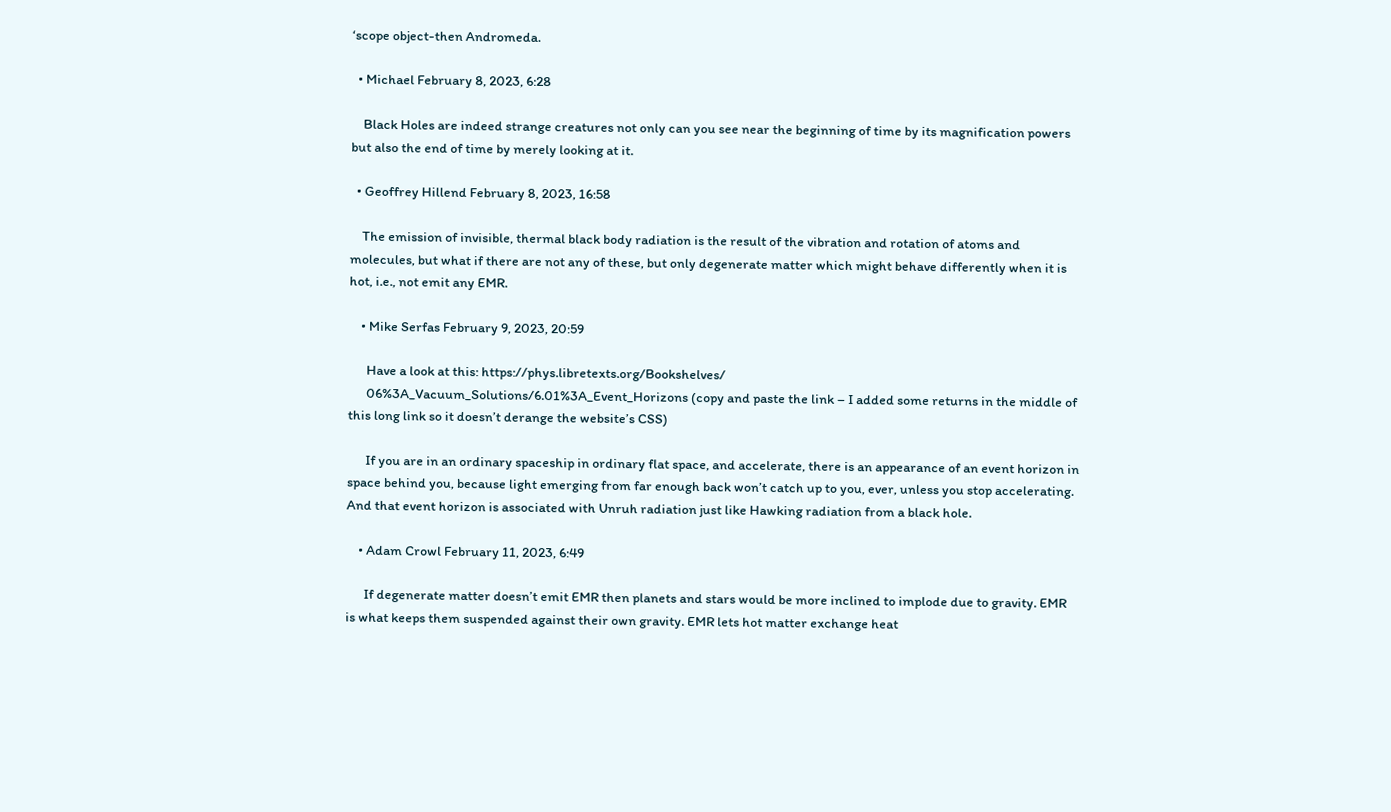‘scope object-then Andromeda.

  • Michael February 8, 2023, 6:28

    Black Holes are indeed strange creatures not only can you see near the beginning of time by its magnification powers but also the end of time by merely looking at it.

  • Geoffrey Hillend February 8, 2023, 16:58

    The emission of invisible, thermal black body radiation is the result of the vibration and rotation of atoms and molecules, but what if there are not any of these, but only degenerate matter which might behave differently when it is hot, i.e., not emit any EMR.

    • Mike Serfas February 9, 2023, 20:59

      Have a look at this: https://phys.libretexts.org/Bookshelves/
      06%3A_Vacuum_Solutions/6.01%3A_Event_Horizons (copy and paste the link – I added some returns in the middle of this long link so it doesn’t derange the website’s CSS)

      If you are in an ordinary spaceship in ordinary flat space, and accelerate, there is an appearance of an event horizon in space behind you, because light emerging from far enough back won’t catch up to you, ever, unless you stop accelerating. And that event horizon is associated with Unruh radiation just like Hawking radiation from a black hole.

    • Adam Crowl February 11, 2023, 6:49

      If degenerate matter doesn’t emit EMR then planets and stars would be more inclined to implode due to gravity. EMR is what keeps them suspended against their own gravity. EMR lets hot matter exchange heat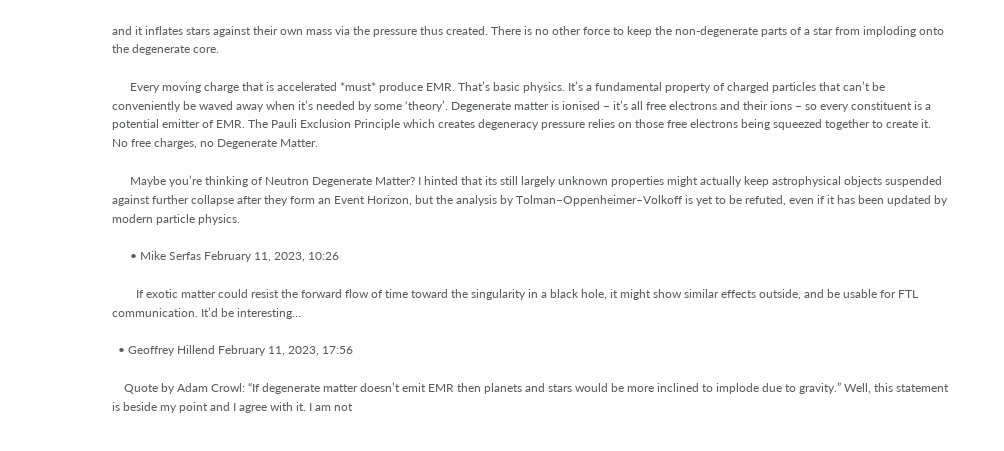and it inflates stars against their own mass via the pressure thus created. There is no other force to keep the non-degenerate parts of a star from imploding onto the degenerate core.

      Every moving charge that is accelerated *must* produce EMR. That’s basic physics. It’s a fundamental property of charged particles that can’t be conveniently be waved away when it’s needed by some ‘theory’. Degenerate matter is ionised – it’s all free electrons and their ions – so every constituent is a potential emitter of EMR. The Pauli Exclusion Principle which creates degeneracy pressure relies on those free electrons being squeezed together to create it. No free charges, no Degenerate Matter.

      Maybe you’re thinking of Neutron Degenerate Matter? I hinted that its still largely unknown properties might actually keep astrophysical objects suspended against further collapse after they form an Event Horizon, but the analysis by Tolman–Oppenheimer–Volkoff is yet to be refuted, even if it has been updated by modern particle physics.

      • Mike Serfas February 11, 2023, 10:26

        If exotic matter could resist the forward flow of time toward the singularity in a black hole, it might show similar effects outside, and be usable for FTL communication. It’d be interesting…

  • Geoffrey Hillend February 11, 2023, 17:56

    Quote by Adam Crowl: “If degenerate matter doesn’t emit EMR then planets and stars would be more inclined to implode due to gravity.” Well, this statement is beside my point and I agree with it. I am not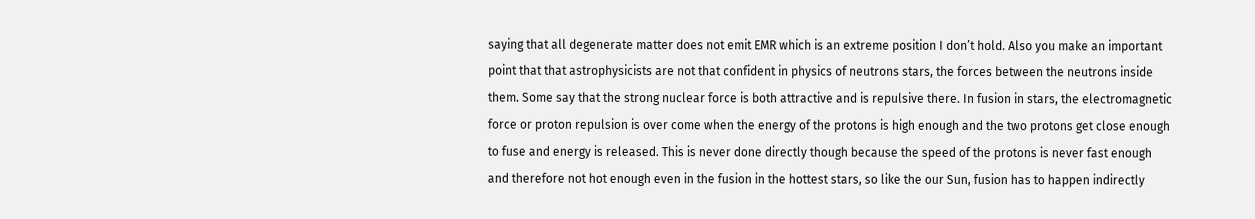saying that all degenerate matter does not emit EMR which is an extreme position I don’t hold. Also you make an important point that that astrophysicists are not that confident in physics of neutrons stars, the forces between the neutrons inside them. Some say that the strong nuclear force is both attractive and is repulsive there. In fusion in stars, the electromagnetic force or proton repulsion is over come when the energy of the protons is high enough and the two protons get close enough to fuse and energy is released. This is never done directly though because the speed of the protons is never fast enough and therefore not hot enough even in the fusion in the hottest stars, so like the our Sun, fusion has to happen indirectly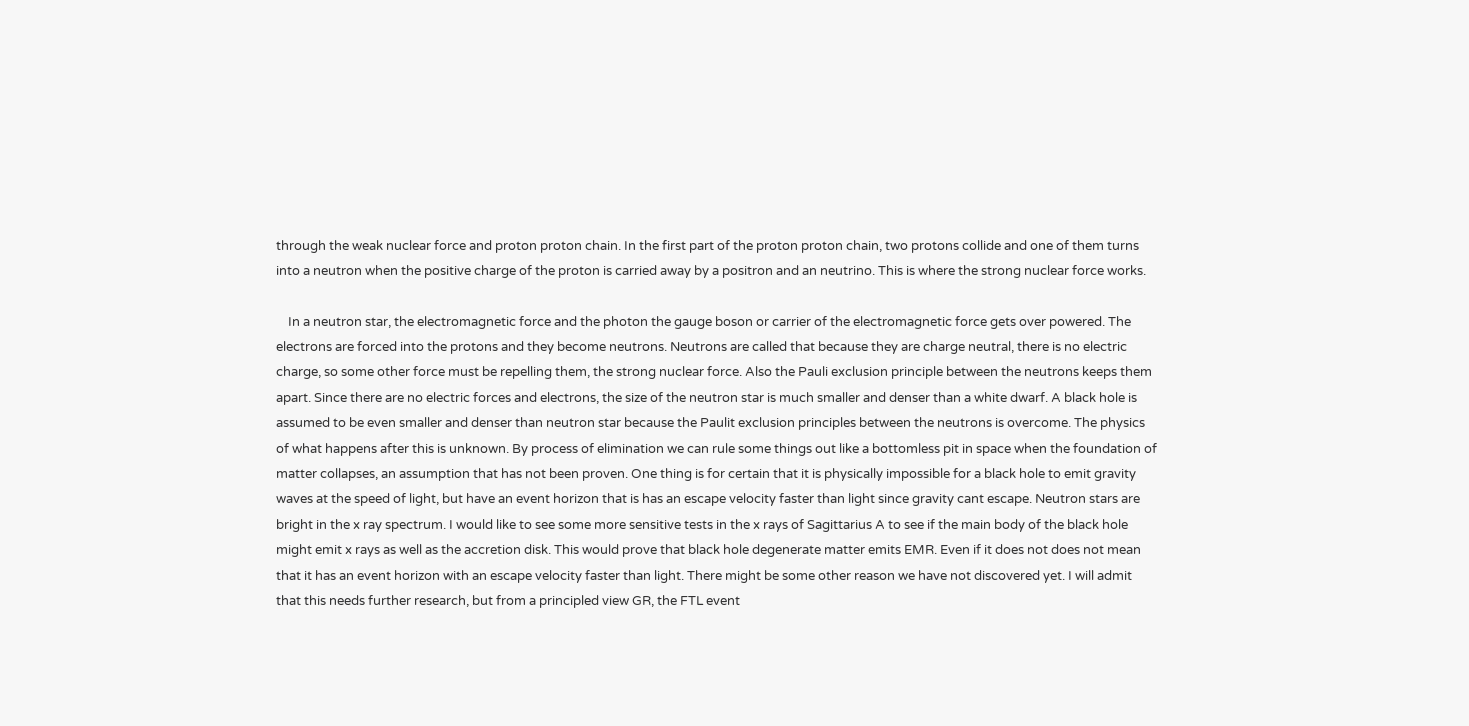through the weak nuclear force and proton proton chain. In the first part of the proton proton chain, two protons collide and one of them turns into a neutron when the positive charge of the proton is carried away by a positron and an neutrino. This is where the strong nuclear force works.

    In a neutron star, the electromagnetic force and the photon the gauge boson or carrier of the electromagnetic force gets over powered. The electrons are forced into the protons and they become neutrons. Neutrons are called that because they are charge neutral, there is no electric charge, so some other force must be repelling them, the strong nuclear force. Also the Pauli exclusion principle between the neutrons keeps them apart. Since there are no electric forces and electrons, the size of the neutron star is much smaller and denser than a white dwarf. A black hole is assumed to be even smaller and denser than neutron star because the Paulit exclusion principles between the neutrons is overcome. The physics of what happens after this is unknown. By process of elimination we can rule some things out like a bottomless pit in space when the foundation of matter collapses, an assumption that has not been proven. One thing is for certain that it is physically impossible for a black hole to emit gravity waves at the speed of light, but have an event horizon that is has an escape velocity faster than light since gravity cant escape. Neutron stars are bright in the x ray spectrum. I would like to see some more sensitive tests in the x rays of Sagittarius A to see if the main body of the black hole might emit x rays as well as the accretion disk. This would prove that black hole degenerate matter emits EMR. Even if it does not does not mean that it has an event horizon with an escape velocity faster than light. There might be some other reason we have not discovered yet. I will admit that this needs further research, but from a principled view GR, the FTL event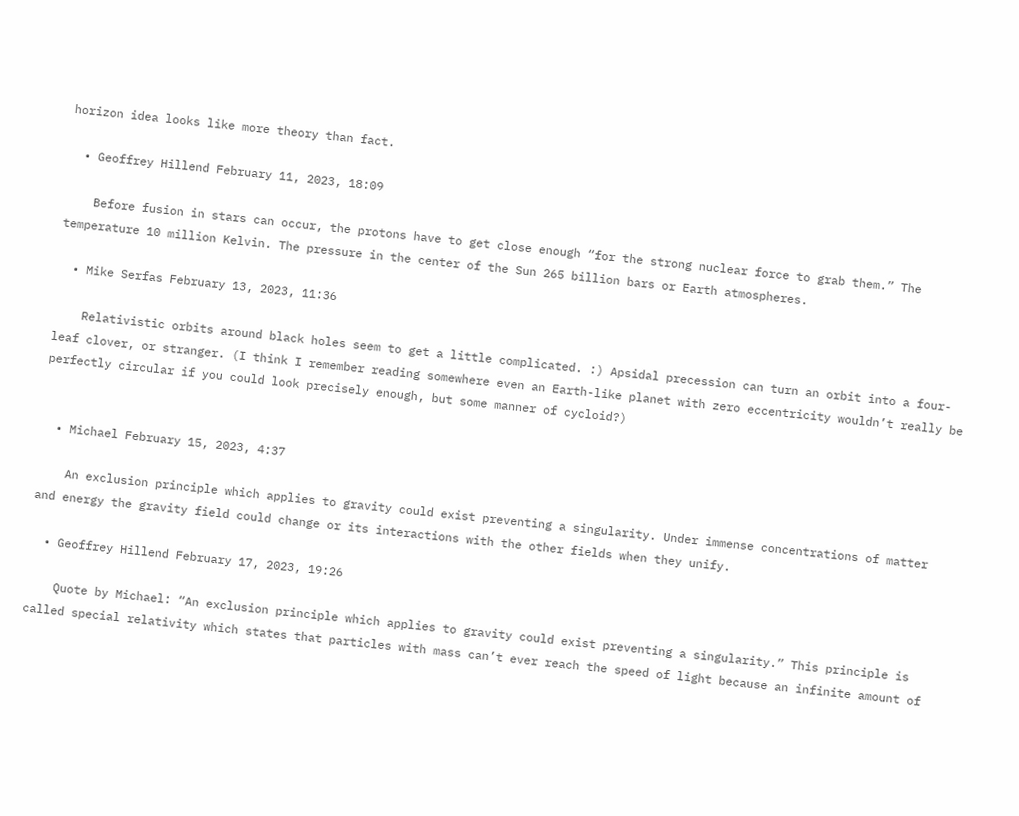horizon idea looks like more theory than fact.

  • Geoffrey Hillend February 11, 2023, 18:09

    Before fusion in stars can occur, the protons have to get close enough “for the strong nuclear force to grab them.” The temperature 10 million Kelvin. The pressure in the center of the Sun 265 billion bars or Earth atmospheres.

  • Mike Serfas February 13, 2023, 11:36

    Relativistic orbits around black holes seem to get a little complicated. :) Apsidal precession can turn an orbit into a four-leaf clover, or stranger. (I think I remember reading somewhere even an Earth-like planet with zero eccentricity wouldn’t really be perfectly circular if you could look precisely enough, but some manner of cycloid?)


  • Michael February 15, 2023, 4:37

    An exclusion principle which applies to gravity could exist preventing a singularity. Under immense concentrations of matter and energy the gravity field could change or its interactions with the other fields when they unify.

  • Geoffrey Hillend February 17, 2023, 19:26

    Quote by Michael: “An exclusion principle which applies to gravity could exist preventing a singularity.” This principle is called special relativity which states that particles with mass can’t ever reach the speed of light because an infinite amount of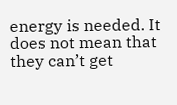energy is needed. It does not mean that they can’t get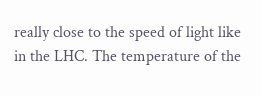really close to the speed of light like in the LHC. The temperature of the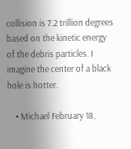collision is 7.2 trillion degrees based on the kinetic energy of the debris particles. I imagine the center of a black hole is hotter.

    • Michael February 18,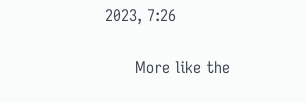2023, 7:26

      More like the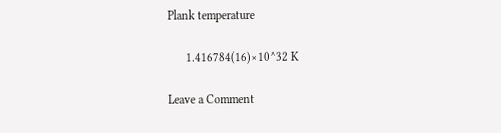Plank temperature

      1.416784(16)×10^32 K

Leave a Comment